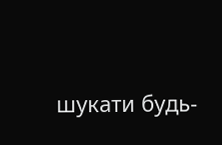шукати будь-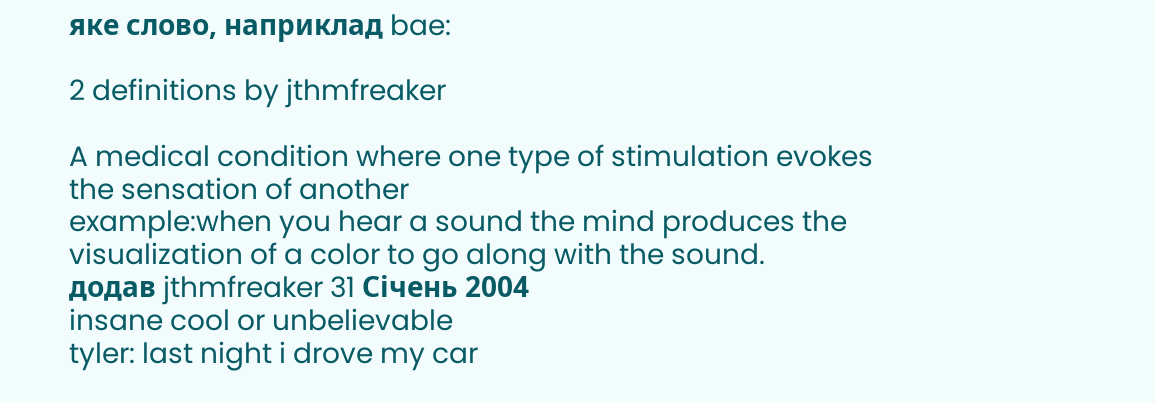яке слово, наприклад bae:

2 definitions by jthmfreaker

A medical condition where one type of stimulation evokes the sensation of another
example:when you hear a sound the mind produces the visualization of a color to go along with the sound.
додав jthmfreaker 31 Січень 2004
insane cool or unbelievable
tyler: last night i drove my car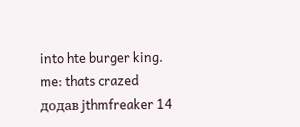into hte burger king.
me: thats crazed
додав jthmfreaker 14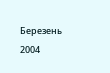Березень 2004